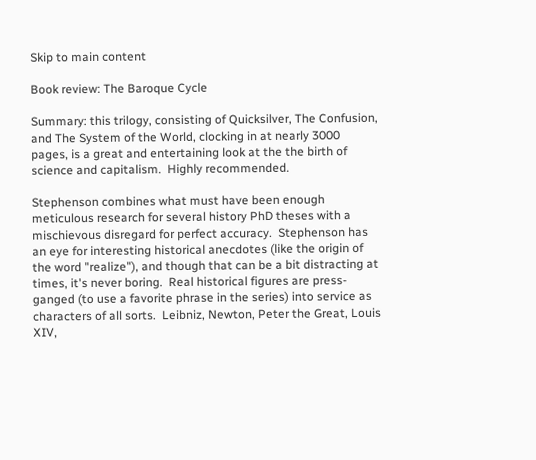Skip to main content

Book review: The Baroque Cycle

Summary: this trilogy, consisting of Quicksilver, The Confusion, and The System of the World, clocking in at nearly 3000 pages, is a great and entertaining look at the the birth of science and capitalism.  Highly recommended.

Stephenson combines what must have been enough meticulous research for several history PhD theses with a mischievous disregard for perfect accuracy.  Stephenson has an eye for interesting historical anecdotes (like the origin of the word "realize"), and though that can be a bit distracting at times, it's never boring.  Real historical figures are press-ganged (to use a favorite phrase in the series) into service as characters of all sorts.  Leibniz, Newton, Peter the Great, Louis XIV,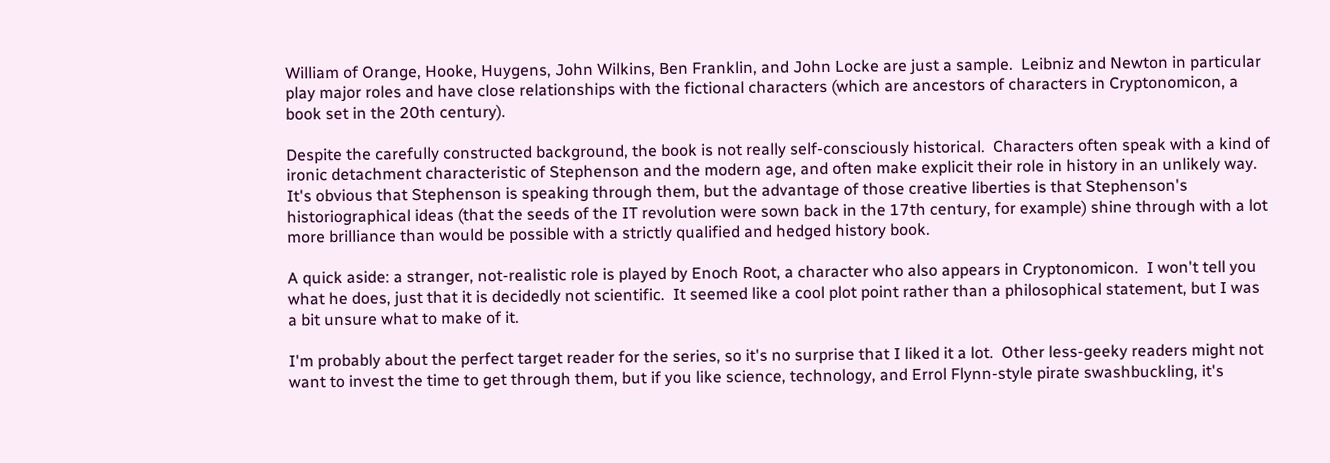William of Orange, Hooke, Huygens, John Wilkins, Ben Franklin, and John Locke are just a sample.  Leibniz and Newton in particular play major roles and have close relationships with the fictional characters (which are ancestors of characters in Cryptonomicon, a book set in the 20th century).

Despite the carefully constructed background, the book is not really self-consciously historical.  Characters often speak with a kind of ironic detachment characteristic of Stephenson and the modern age, and often make explicit their role in history in an unlikely way.  It's obvious that Stephenson is speaking through them, but the advantage of those creative liberties is that Stephenson's historiographical ideas (that the seeds of the IT revolution were sown back in the 17th century, for example) shine through with a lot more brilliance than would be possible with a strictly qualified and hedged history book.

A quick aside: a stranger, not-realistic role is played by Enoch Root, a character who also appears in Cryptonomicon.  I won't tell you what he does, just that it is decidedly not scientific.  It seemed like a cool plot point rather than a philosophical statement, but I was a bit unsure what to make of it.

I'm probably about the perfect target reader for the series, so it's no surprise that I liked it a lot.  Other less-geeky readers might not want to invest the time to get through them, but if you like science, technology, and Errol Flynn-style pirate swashbuckling, it's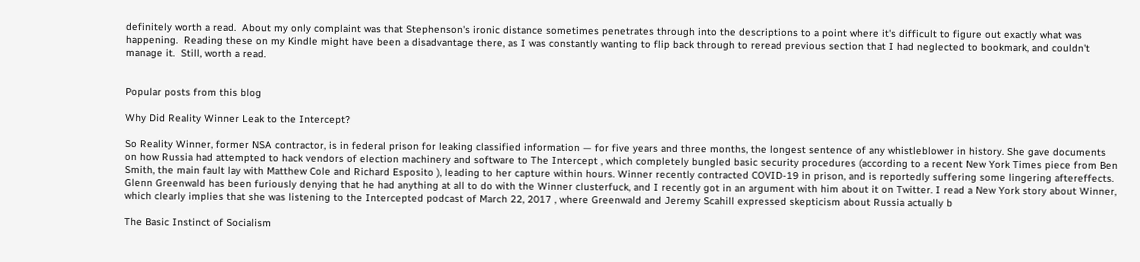definitely worth a read.  About my only complaint was that Stephenson's ironic distance sometimes penetrates through into the descriptions to a point where it's difficult to figure out exactly what was happening.  Reading these on my Kindle might have been a disadvantage there, as I was constantly wanting to flip back through to reread previous section that I had neglected to bookmark, and couldn't manage it.  Still, worth a read.


Popular posts from this blog

Why Did Reality Winner Leak to the Intercept?

So Reality Winner, former NSA contractor, is in federal prison for leaking classified information — for five years and three months, the longest sentence of any whistleblower in history. She gave documents on how Russia had attempted to hack vendors of election machinery and software to The Intercept , which completely bungled basic security procedures (according to a recent New York Times piece from Ben Smith, the main fault lay with Matthew Cole and Richard Esposito ), leading to her capture within hours. Winner recently contracted COVID-19 in prison, and is reportedly suffering some lingering aftereffects. Glenn Greenwald has been furiously denying that he had anything at all to do with the Winner clusterfuck, and I recently got in an argument with him about it on Twitter. I read a New York story about Winner, which clearly implies that she was listening to the Intercepted podcast of March 22, 2017 , where Greenwald and Jeremy Scahill expressed skepticism about Russia actually b

The Basic Instinct of Socialism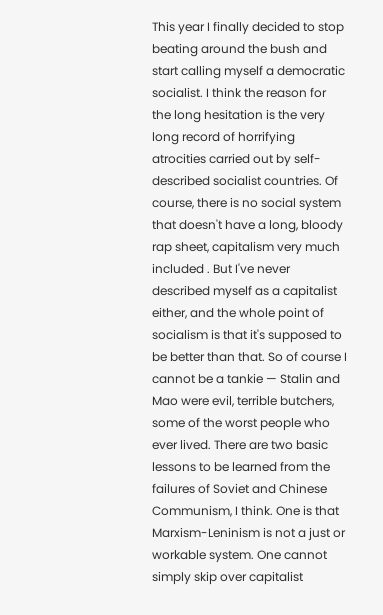This year I finally decided to stop beating around the bush and start calling myself a democratic socialist. I think the reason for the long hesitation is the very long record of horrifying atrocities carried out by self-described socialist countries. Of course, there is no social system that doesn't have a long, bloody rap sheet, capitalism very much included . But I've never described myself as a capitalist either, and the whole point of socialism is that it's supposed to be better than that. So of course I cannot be a tankie — Stalin and Mao were evil, terrible butchers, some of the worst people who ever lived. There are two basic lessons to be learned from the failures of Soviet and Chinese Communism, I think. One is that Marxism-Leninism is not a just or workable system. One cannot simply skip over capitalist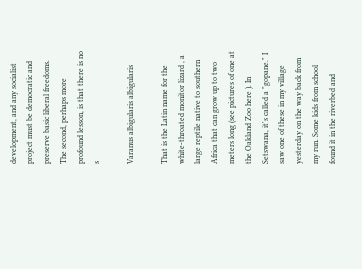development, and any socialist project must be democratic and preserve basic liberal freedoms. The second, perhaps more profound lesson, is that there is no s

Varanus albigularis albigularis

That is the Latin name for the white-throated monitor lizard , a large reptile native to southern Africa that can grow up to two meters long (see pictures of one at the Oakland Zoo here ). In Setswana, it's called a "gopane." I saw one of these in my village yesterday on the way back from my run. Some kids from school found it in the riverbed and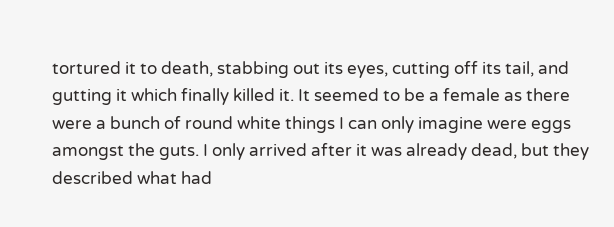tortured it to death, stabbing out its eyes, cutting off its tail, and gutting it which finally killed it. It seemed to be a female as there were a bunch of round white things I can only imagine were eggs amongst the guts. I only arrived after it was already dead, but they described what had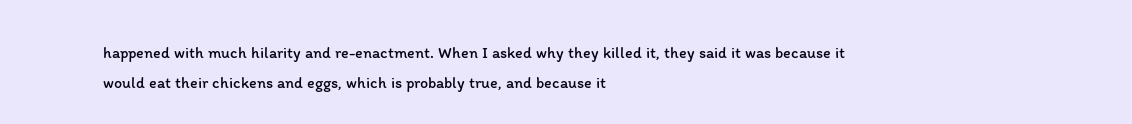happened with much hilarity and re-enactment. When I asked why they killed it, they said it was because it would eat their chickens and eggs, which is probably true, and because it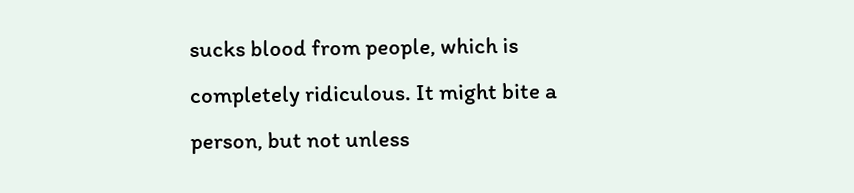sucks blood from people, which is completely ridiculous. It might bite a person, but not unless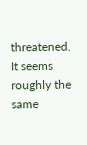threatened. It seems roughly the same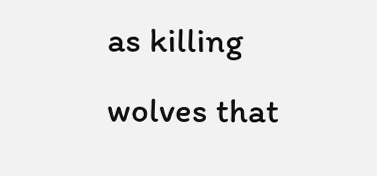as killing wolves that